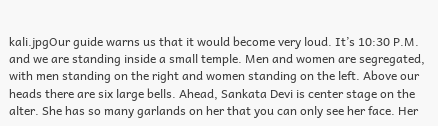kali.jpgOur guide warns us that it would become very loud. It’s 10:30 P.M. and we are standing inside a small temple. Men and women are segregated, with men standing on the right and women standing on the left. Above our heads there are six large bells. Ahead, Sankata Devi is center stage on the alter. She has so many garlands on her that you can only see her face. Her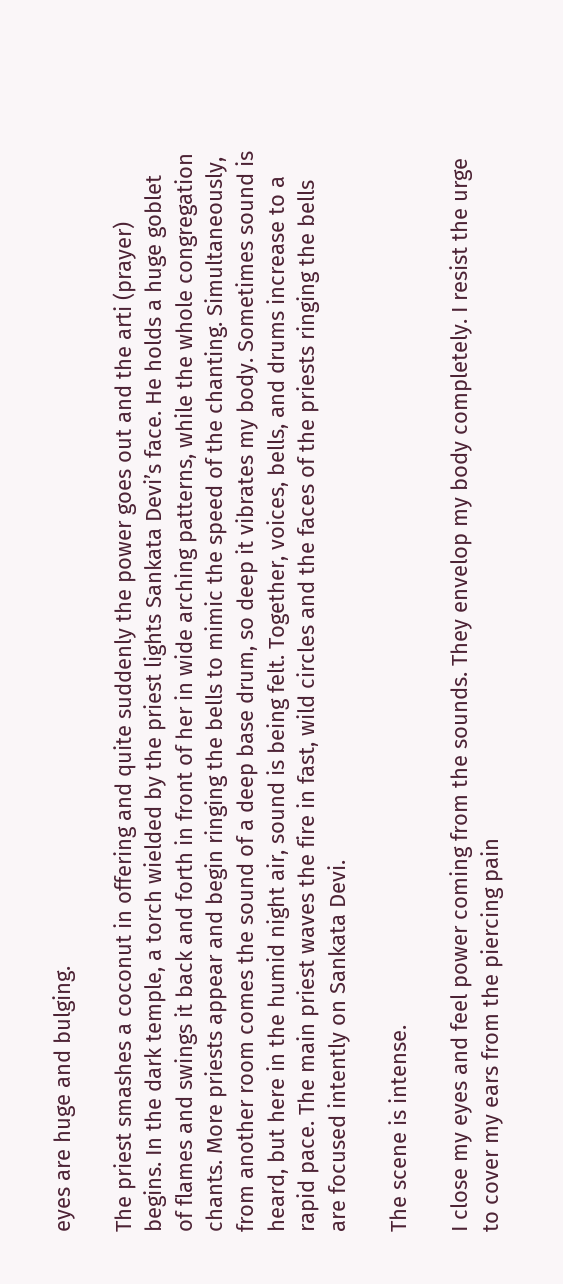eyes are huge and bulging.

The priest smashes a coconut in offering and quite suddenly the power goes out and the arti (prayer) begins. In the dark temple, a torch wielded by the priest lights Sankata Devi’s face. He holds a huge goblet of flames and swings it back and forth in front of her in wide arching patterns, while the whole congregation chants. More priests appear and begin ringing the bells to mimic the speed of the chanting. Simultaneously, from another room comes the sound of a deep base drum, so deep it vibrates my body. Sometimes sound is heard, but here in the humid night air, sound is being felt. Together, voices, bells, and drums increase to a rapid pace. The main priest waves the fire in fast, wild circles and the faces of the priests ringing the bells are focused intently on Sankata Devi.

The scene is intense.

I close my eyes and feel power coming from the sounds. They envelop my body completely. I resist the urge to cover my ears from the piercing pain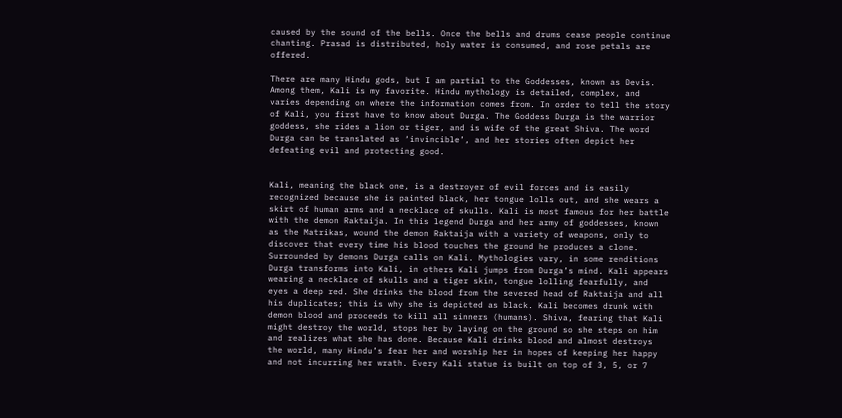caused by the sound of the bells. Once the bells and drums cease people continue chanting. Prasad is distributed, holy water is consumed, and rose petals are offered.

There are many Hindu gods, but I am partial to the Goddesses, known as Devis. Among them, Kali is my favorite. Hindu mythology is detailed, complex, and varies depending on where the information comes from. In order to tell the story of Kali, you first have to know about Durga. The Goddess Durga is the warrior goddess, she rides a lion or tiger, and is wife of the great Shiva. The word Durga can be translated as ‘invincible’, and her stories often depict her defeating evil and protecting good.


Kali, meaning the black one, is a destroyer of evil forces and is easily recognized because she is painted black, her tongue lolls out, and she wears a skirt of human arms and a necklace of skulls. Kali is most famous for her battle with the demon Raktaija. In this legend Durga and her army of goddesses, known as the Matrikas, wound the demon Raktaija with a variety of weapons, only to discover that every time his blood touches the ground he produces a clone. Surrounded by demons Durga calls on Kali. Mythologies vary, in some renditions Durga transforms into Kali, in others Kali jumps from Durga’s mind. Kali appears wearing a necklace of skulls and a tiger skin, tongue lolling fearfully, and eyes a deep red. She drinks the blood from the severed head of Raktaija and all his duplicates; this is why she is depicted as black. Kali becomes drunk with demon blood and proceeds to kill all sinners (humans). Shiva, fearing that Kali might destroy the world, stops her by laying on the ground so she steps on him and realizes what she has done. Because Kali drinks blood and almost destroys the world, many Hindu’s fear her and worship her in hopes of keeping her happy and not incurring her wrath. Every Kali statue is built on top of 3, 5, or 7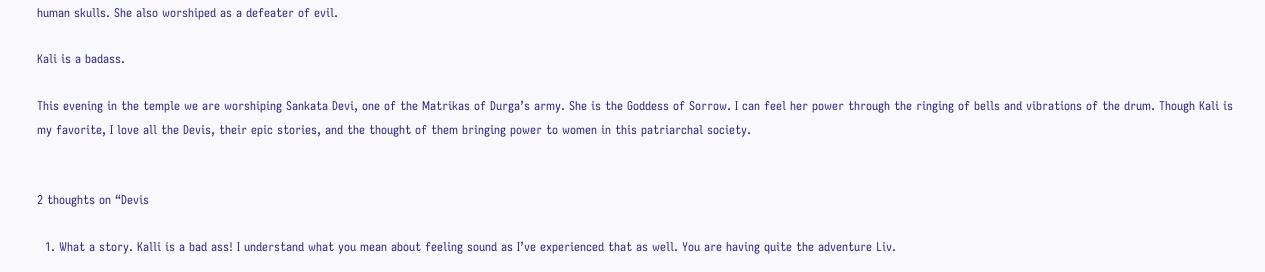human skulls. She also worshiped as a defeater of evil.

Kali is a badass.

This evening in the temple we are worshiping Sankata Devi, one of the Matrikas of Durga’s army. She is the Goddess of Sorrow. I can feel her power through the ringing of bells and vibrations of the drum. Though Kali is my favorite, I love all the Devis, their epic stories, and the thought of them bringing power to women in this patriarchal society.


2 thoughts on “Devis

  1. What a story. Kalli is a bad ass! I understand what you mean about feeling sound as I’ve experienced that as well. You are having quite the adventure Liv.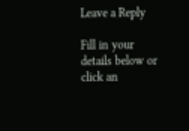Leave a Reply

Fill in your details below or click an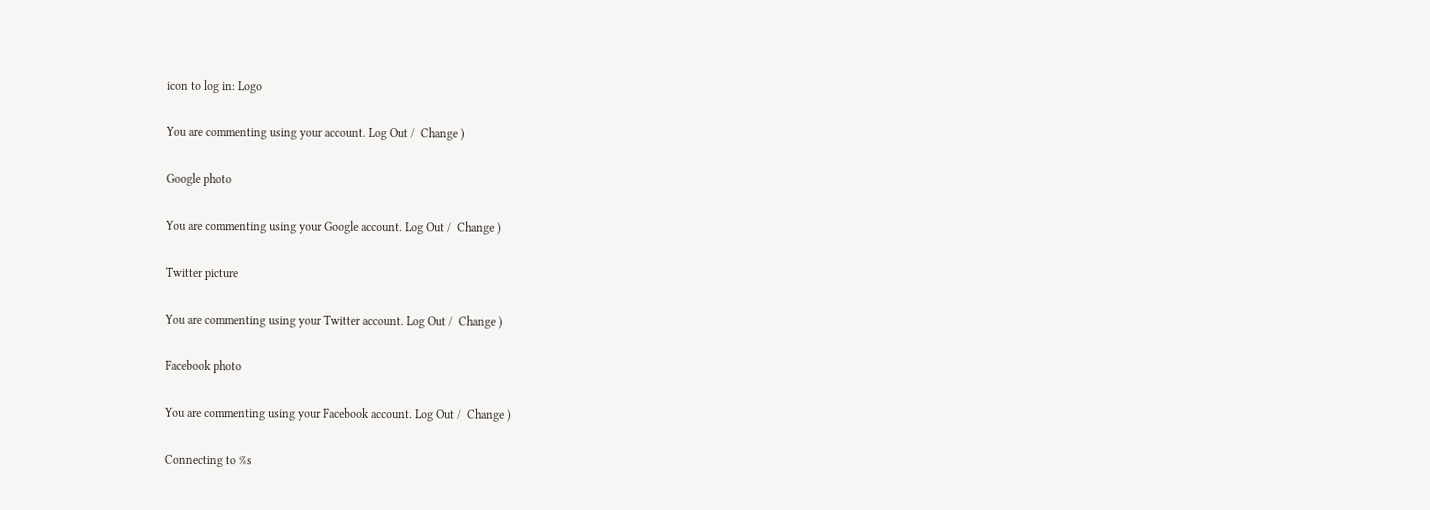icon to log in: Logo

You are commenting using your account. Log Out /  Change )

Google photo

You are commenting using your Google account. Log Out /  Change )

Twitter picture

You are commenting using your Twitter account. Log Out /  Change )

Facebook photo

You are commenting using your Facebook account. Log Out /  Change )

Connecting to %s